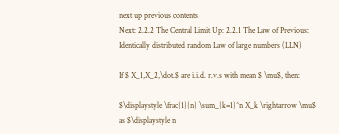next up previous contents
Next: 2.2.2 The Central Limit Up: 2.2.1 The Law of Previous: Identically distributed random Law of large numbers (LLN)

If $ X_1,X_2,\dot.$ are i.i.d. r.v.s with mean $ \mu$, then:

$\displaystyle \frac{1}{n} \sum_{k=1}^n X_k \rightarrow \mu$    as $\displaystyle n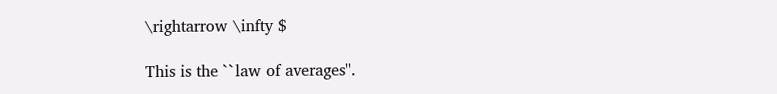\rightarrow \infty $

This is the ``law of averages''.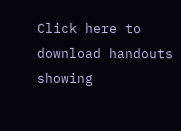Click here to download handouts showing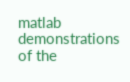matlab demonstrations of the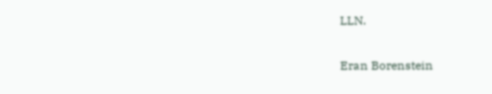LLN.

Eran Borenstein